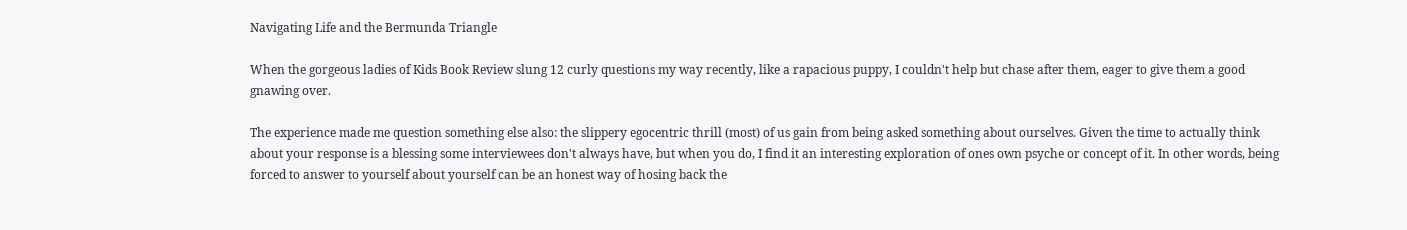Navigating Life and the Bermunda Triangle

When the gorgeous ladies of Kids Book Review slung 12 curly questions my way recently, like a rapacious puppy, I couldn't help but chase after them, eager to give them a good gnawing over.

The experience made me question something else also: the slippery egocentric thrill (most) of us gain from being asked something about ourselves. Given the time to actually think about your response is a blessing some interviewees don't always have, but when you do, I find it an interesting exploration of ones own psyche or concept of it. In other words, being forced to answer to yourself about yourself can be an honest way of hosing back the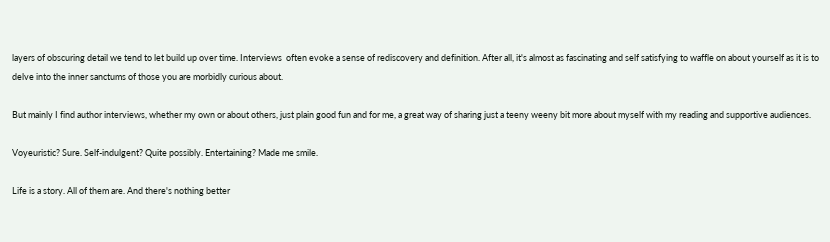layers of obscuring detail we tend to let build up over time. Interviews  often evoke a sense of rediscovery and definition. After all, it's almost as fascinating and self satisfying to waffle on about yourself as it is to delve into the inner sanctums of those you are morbidly curious about.

But mainly I find author interviews, whether my own or about others, just plain good fun and for me, a great way of sharing just a teeny weeny bit more about myself with my reading and supportive audiences.

Voyeuristic? Sure. Self-indulgent? Quite possibly. Entertaining? Made me smile.

Life is a story. All of them are. And there's nothing better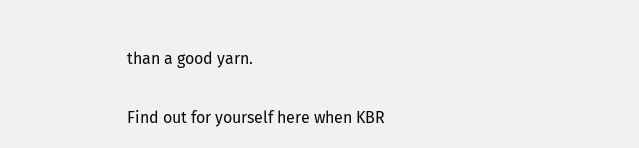than a good yarn.

Find out for yourself here when KBR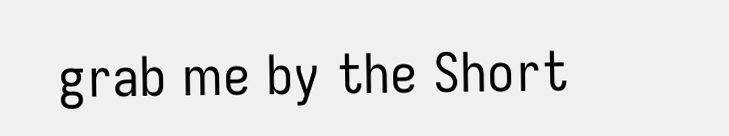grab me by the Short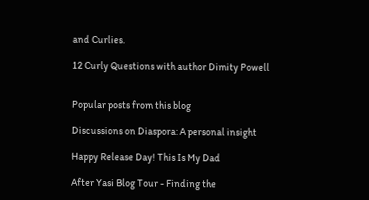and Curlies.

12 Curly Questions with author Dimity Powell


Popular posts from this blog

Discussions on Diaspora: A personal insight

Happy Release Day! This Is My Dad

After Yasi Blog Tour - Finding the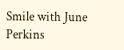Smile with June Perkins